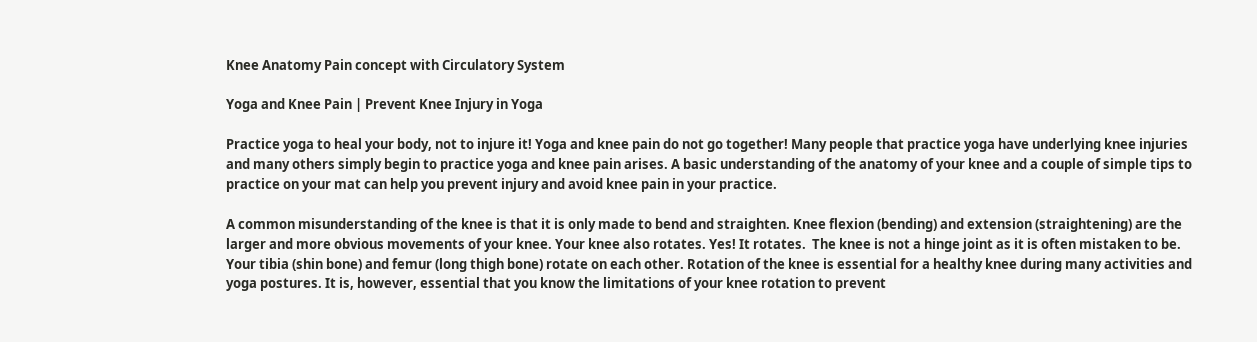Knee Anatomy Pain concept with Circulatory System

Yoga and Knee Pain | Prevent Knee Injury in Yoga

Practice yoga to heal your body, not to injure it! Yoga and knee pain do not go together! Many people that practice yoga have underlying knee injuries and many others simply begin to practice yoga and knee pain arises. A basic understanding of the anatomy of your knee and a couple of simple tips to practice on your mat can help you prevent injury and avoid knee pain in your practice.

A common misunderstanding of the knee is that it is only made to bend and straighten. Knee flexion (bending) and extension (straightening) are the larger and more obvious movements of your knee. Your knee also rotates. Yes! It rotates.  The knee is not a hinge joint as it is often mistaken to be. Your tibia (shin bone) and femur (long thigh bone) rotate on each other. Rotation of the knee is essential for a healthy knee during many activities and yoga postures. It is, however, essential that you know the limitations of your knee rotation to prevent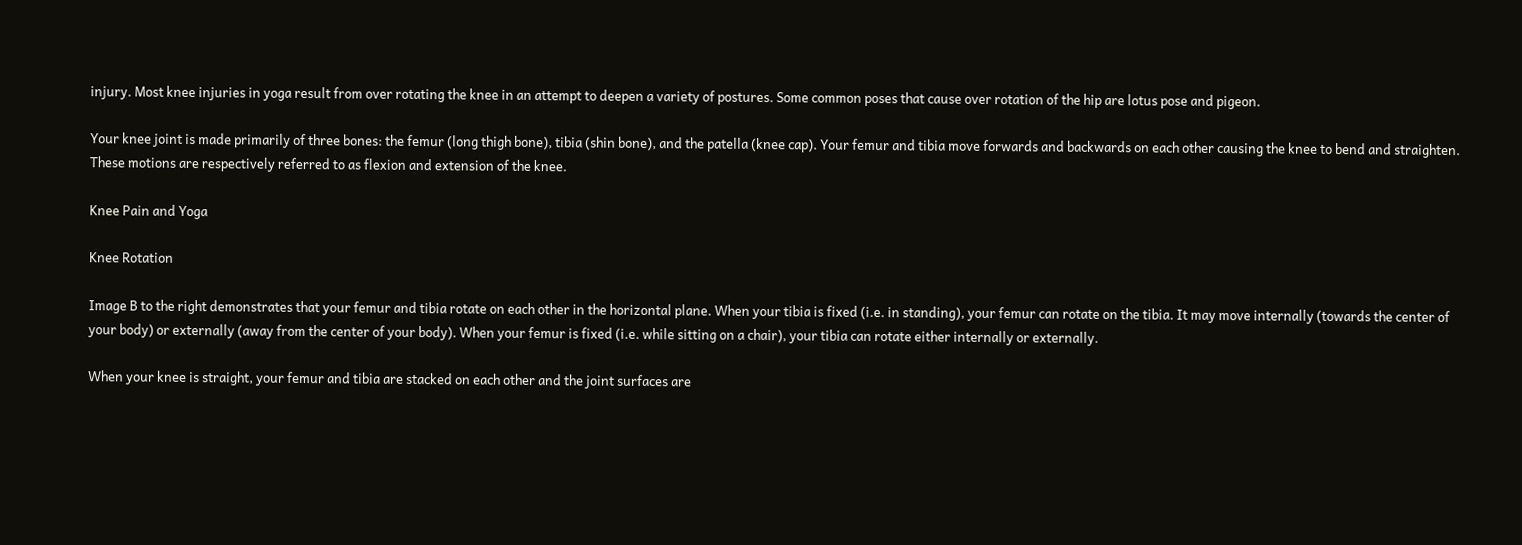injury. Most knee injuries in yoga result from over rotating the knee in an attempt to deepen a variety of postures. Some common poses that cause over rotation of the hip are lotus pose and pigeon.

Your knee joint is made primarily of three bones: the femur (long thigh bone), tibia (shin bone), and the patella (knee cap). Your femur and tibia move forwards and backwards on each other causing the knee to bend and straighten. These motions are respectively referred to as flexion and extension of the knee.

Knee Pain and Yoga

Knee Rotation

Image B to the right demonstrates that your femur and tibia rotate on each other in the horizontal plane. When your tibia is fixed (i.e. in standing), your femur can rotate on the tibia. It may move internally (towards the center of your body) or externally (away from the center of your body). When your femur is fixed (i.e. while sitting on a chair), your tibia can rotate either internally or externally.

When your knee is straight, your femur and tibia are stacked on each other and the joint surfaces are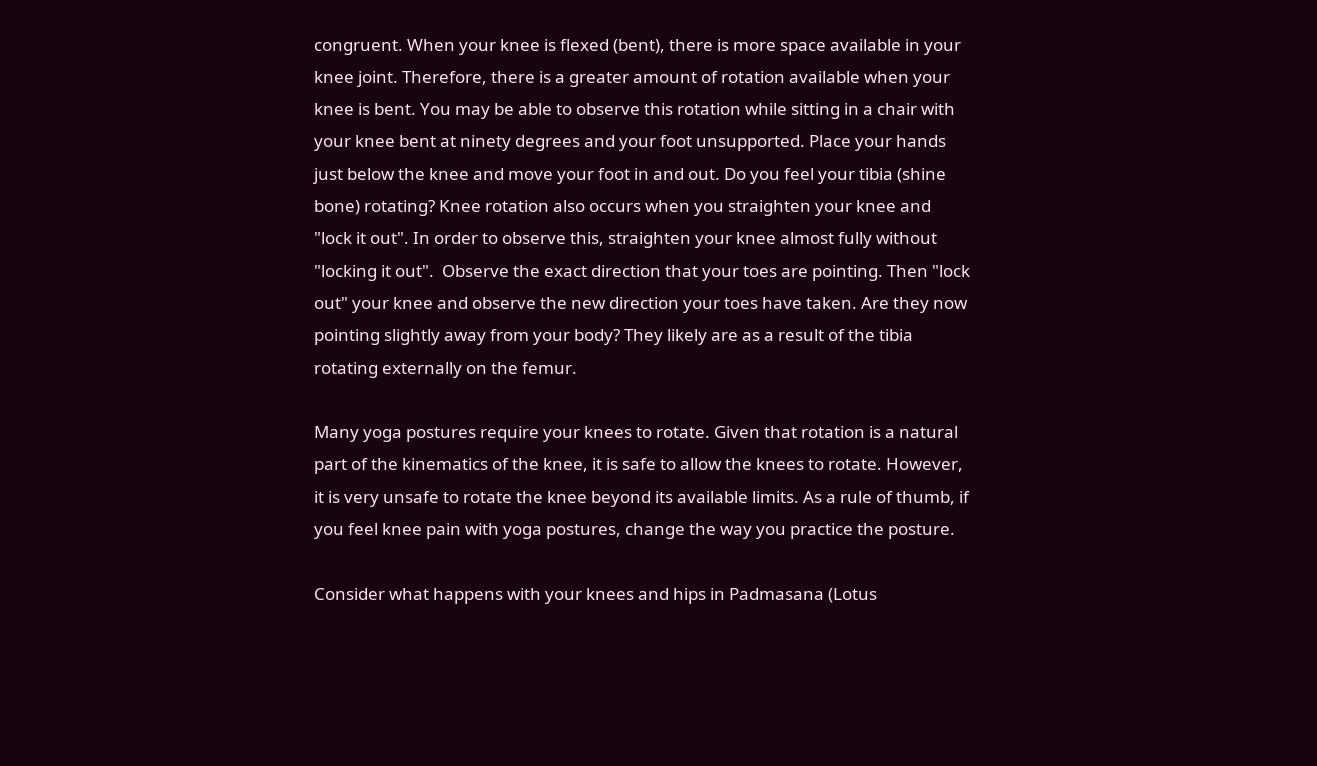congruent. When your knee is flexed (bent), there is more space available in your knee joint. Therefore, there is a greater amount of rotation available when your knee is bent. You may be able to observe this rotation while sitting in a chair with your knee bent at ninety degrees and your foot unsupported. Place your hands just below the knee and move your foot in and out. Do you feel your tibia (shine bone) rotating? Knee rotation also occurs when you straighten your knee and "lock it out". In order to observe this, straighten your knee almost fully without "locking it out".  Observe the exact direction that your toes are pointing. Then "lock out" your knee and observe the new direction your toes have taken. Are they now pointing slightly away from your body? They likely are as a result of the tibia rotating externally on the femur.

Many yoga postures require your knees to rotate. Given that rotation is a natural part of the kinematics of the knee, it is safe to allow the knees to rotate. However, it is very unsafe to rotate the knee beyond its available limits. As a rule of thumb, if you feel knee pain with yoga postures, change the way you practice the posture.

Consider what happens with your knees and hips in Padmasana (Lotus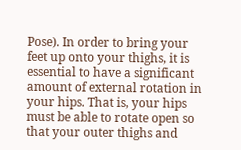Pose). In order to bring your feet up onto your thighs, it is essential to have a significant amount of external rotation in your hips. That is, your hips must be able to rotate open so that your outer thighs and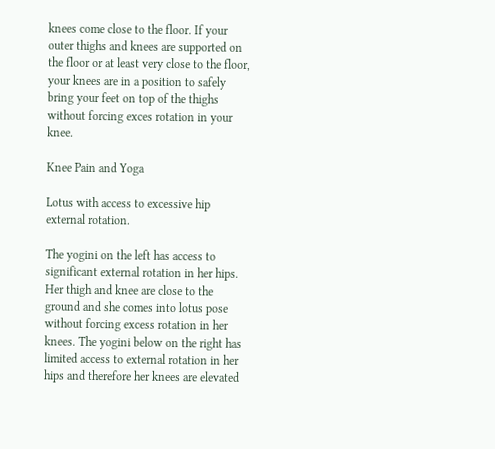knees come close to the floor. If your outer thighs and knees are supported on the floor or at least very close to the floor, your knees are in a position to safely bring your feet on top of the thighs without forcing exces rotation in your knee.

Knee Pain and Yoga

Lotus with access to excessive hip external rotation.

The yogini on the left has access to significant external rotation in her hips. Her thigh and knee are close to the ground and she comes into lotus pose without forcing excess rotation in her knees. The yogini below on the right has limited access to external rotation in her hips and therefore her knees are elevated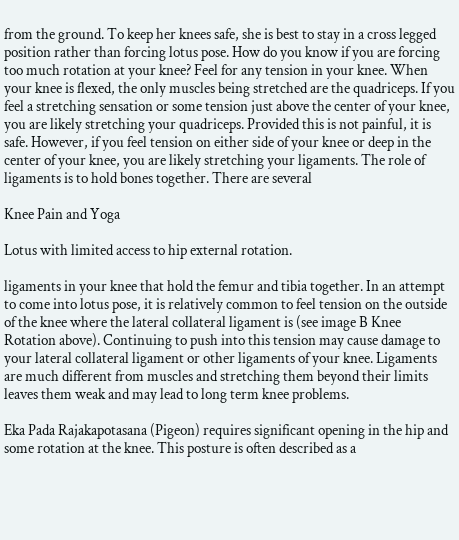from the ground. To keep her knees safe, she is best to stay in a cross legged position rather than forcing lotus pose. How do you know if you are forcing too much rotation at your knee? Feel for any tension in your knee. When your knee is flexed, the only muscles being stretched are the quadriceps. If you feel a stretching sensation or some tension just above the center of your knee, you are likely stretching your quadriceps. Provided this is not painful, it is safe. However, if you feel tension on either side of your knee or deep in the center of your knee, you are likely stretching your ligaments. The role of ligaments is to hold bones together. There are several

Knee Pain and Yoga

Lotus with limited access to hip external rotation.

ligaments in your knee that hold the femur and tibia together. In an attempt to come into lotus pose, it is relatively common to feel tension on the outside of the knee where the lateral collateral ligament is (see image B Knee Rotation above). Continuing to push into this tension may cause damage to your lateral collateral ligament or other ligaments of your knee. Ligaments are much different from muscles and stretching them beyond their limits leaves them weak and may lead to long term knee problems.

Eka Pada Rajakapotasana (Pigeon) requires significant opening in the hip and some rotation at the knee. This posture is often described as a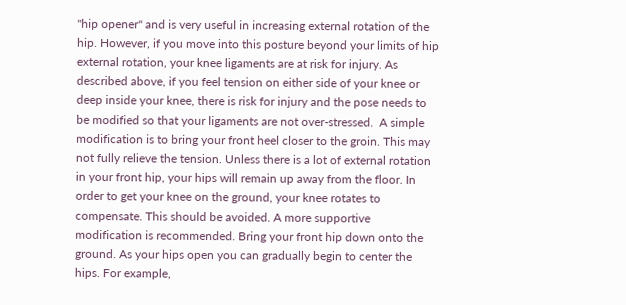"hip opener" and is very useful in increasing external rotation of the hip. However, if you move into this posture beyond your limits of hip external rotation, your knee ligaments are at risk for injury. As described above, if you feel tension on either side of your knee or deep inside your knee, there is risk for injury and the pose needs to be modified so that your ligaments are not over-stressed.  A simple modification is to bring your front heel closer to the groin. This may not fully relieve the tension. Unless there is a lot of external rotation in your front hip, your hips will remain up away from the floor. In order to get your knee on the ground, your knee rotates to compensate. This should be avoided. A more supportive modification is recommended. Bring your front hip down onto the ground. As your hips open you can gradually begin to center the hips. For example,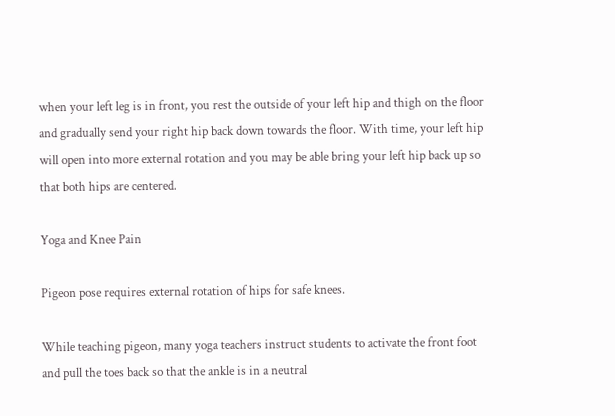when your left leg is in front, you rest the outside of your left hip and thigh on the floor and gradually send your right hip back down towards the floor. With time, your left hip will open into more external rotation and you may be able bring your left hip back up so that both hips are centered.

Yoga and Knee Pain

Pigeon pose requires external rotation of hips for safe knees.

While teaching pigeon, many yoga teachers instruct students to activate the front foot and pull the toes back so that the ankle is in a neutral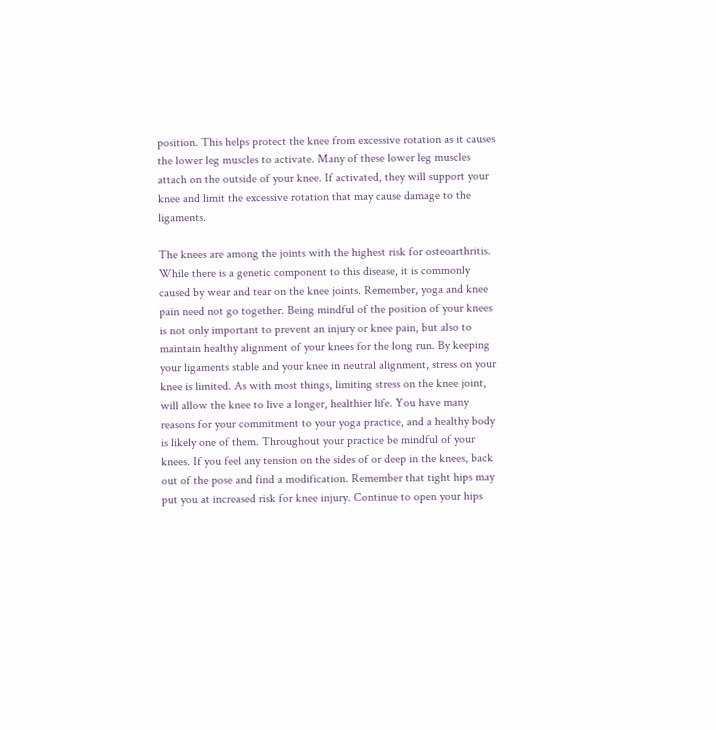position. This helps protect the knee from excessive rotation as it causes the lower leg muscles to activate. Many of these lower leg muscles attach on the outside of your knee. If activated, they will support your knee and limit the excessive rotation that may cause damage to the ligaments.

The knees are among the joints with the highest risk for osteoarthritis. While there is a genetic component to this disease, it is commonly caused by wear and tear on the knee joints. Remember, yoga and knee pain need not go together. Being mindful of the position of your knees is not only important to prevent an injury or knee pain, but also to maintain healthy alignment of your knees for the long run. By keeping your ligaments stable and your knee in neutral alignment, stress on your knee is limited. As with most things, limiting stress on the knee joint, will allow the knee to live a longer, healthier life. You have many reasons for your commitment to your yoga practice, and a healthy body is likely one of them. Throughout your practice be mindful of your knees. If you feel any tension on the sides of or deep in the knees, back out of the pose and find a modification. Remember that tight hips may put you at increased risk for knee injury. Continue to open your hips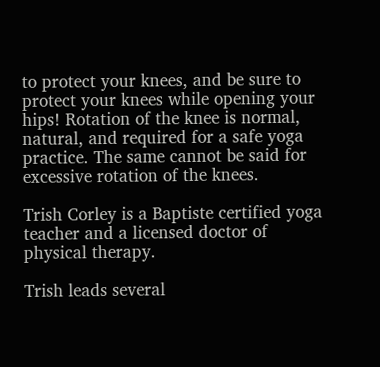to protect your knees, and be sure to protect your knees while opening your hips! Rotation of the knee is normal, natural, and required for a safe yoga practice. The same cannot be said for excessive rotation of the knees.

Trish Corley is a Baptiste certified yoga teacher and a licensed doctor of physical therapy.

Trish leads several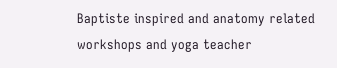Baptiste inspired and anatomy related workshops and yoga teacher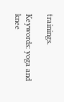trainings.

Keywords: yoga and knee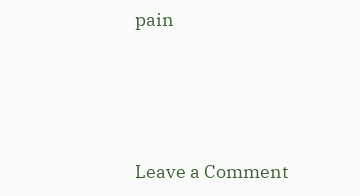pain




Leave a Comment